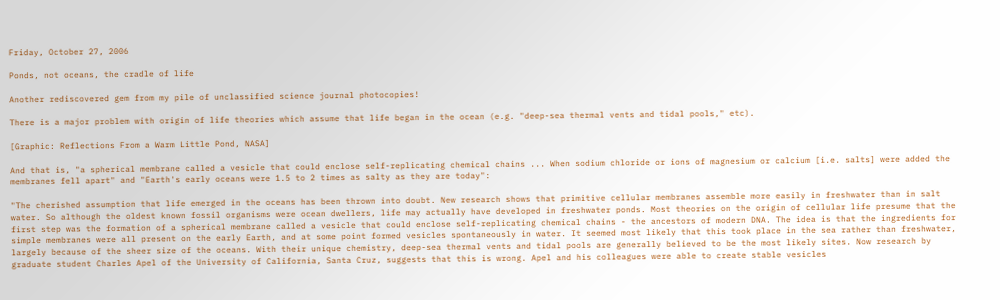Friday, October 27, 2006

Ponds, not oceans, the cradle of life

Another rediscovered gem from my pile of unclassified science journal photocopies!

There is a major problem with origin of life theories which assume that life began in the ocean (e.g. "deep-sea thermal vents and tidal pools," etc).

[Graphic: Reflections From a Warm Little Pond, NASA]

And that is, "a spherical membrane called a vesicle that could enclose self-replicating chemical chains ... When sodium chloride or ions of magnesium or calcium [i.e. salts] were added the membranes fell apart" and "Earth's early oceans were 1.5 to 2 times as salty as they are today":

"The cherished assumption that life emerged in the oceans has been thrown into doubt. New research shows that primitive cellular membranes assemble more easily in freshwater than in salt water. So although the oldest known fossil organisms were ocean dwellers, life may actually have developed in freshwater ponds. Most theories on the origin of cellular life presume that the first step was the formation of a spherical membrane called a vesicle that could enclose self-replicating chemical chains - the ancestors of modern DNA. The idea is that the ingredients for simple membranes were all present on the early Earth, and at some point formed vesicles spontaneously in water. It seemed most likely that this took place in the sea rather than freshwater, largely because of the sheer size of the oceans. With their unique chemistry, deep-sea thermal vents and tidal pools are generally believed to be the most likely sites. Now research by graduate student Charles Apel of the University of California, Santa Cruz, suggests that this is wrong. Apel and his colleagues were able to create stable vesicles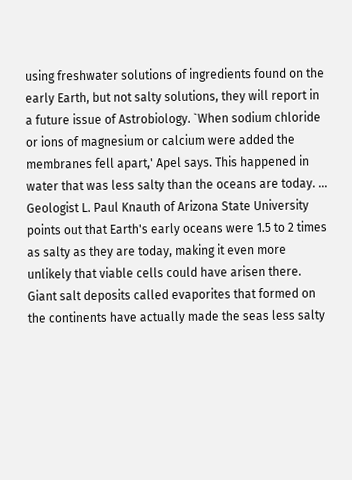using freshwater solutions of ingredients found on the early Earth, but not salty solutions, they will report in a future issue of Astrobiology. `When sodium chloride or ions of magnesium or calcium were added the membranes fell apart,' Apel says. This happened in water that was less salty than the oceans are today. ... Geologist L. Paul Knauth of Arizona State University points out that Earth's early oceans were 1.5 to 2 times as salty as they are today, making it even more unlikely that viable cells could have arisen there. Giant salt deposits called evaporites that formed on the continents have actually made the seas less salty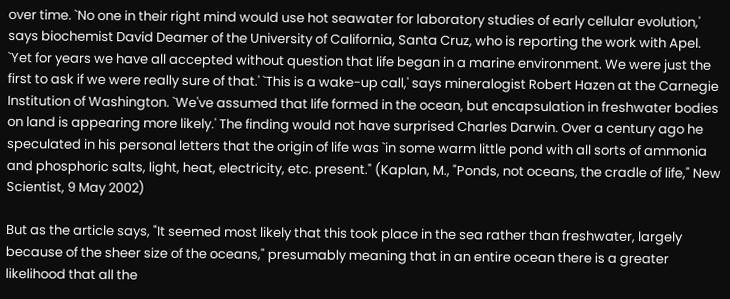over time. `No one in their right mind would use hot seawater for laboratory studies of early cellular evolution,' says biochemist David Deamer of the University of California, Santa Cruz, who is reporting the work with Apel. `Yet for years we have all accepted without question that life began in a marine environment. We were just the first to ask if we were really sure of that.' `This is a wake-up call,' says mineralogist Robert Hazen at the Carnegie Institution of Washington. `We've assumed that life formed in the ocean, but encapsulation in freshwater bodies on land is appearing more likely.' The finding would not have surprised Charles Darwin. Over a century ago he speculated in his personal letters that the origin of life was `in some warm little pond with all sorts of ammonia and phosphoric salts, light, heat, electricity, etc. present." (Kaplan, M., "Ponds, not oceans, the cradle of life," New Scientist, 9 May 2002)

But as the article says, "It seemed most likely that this took place in the sea rather than freshwater, largely because of the sheer size of the oceans," presumably meaning that in an entire ocean there is a greater likelihood that all the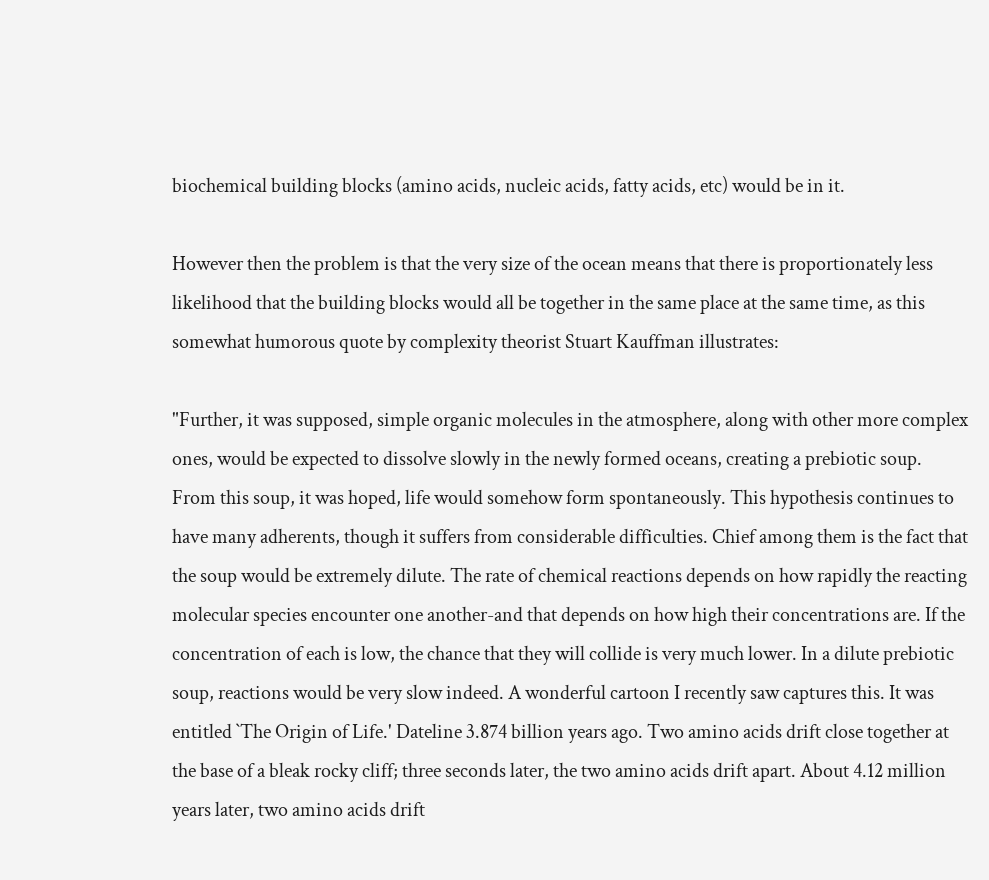biochemical building blocks (amino acids, nucleic acids, fatty acids, etc) would be in it.

However then the problem is that the very size of the ocean means that there is proportionately less likelihood that the building blocks would all be together in the same place at the same time, as this somewhat humorous quote by complexity theorist Stuart Kauffman illustrates:

"Further, it was supposed, simple organic molecules in the atmosphere, along with other more complex ones, would be expected to dissolve slowly in the newly formed oceans, creating a prebiotic soup. From this soup, it was hoped, life would somehow form spontaneously. This hypothesis continues to have many adherents, though it suffers from considerable difficulties. Chief among them is the fact that the soup would be extremely dilute. The rate of chemical reactions depends on how rapidly the reacting molecular species encounter one another-and that depends on how high their concentrations are. If the concentration of each is low, the chance that they will collide is very much lower. In a dilute prebiotic soup, reactions would be very slow indeed. A wonderful cartoon I recently saw captures this. It was entitled `The Origin of Life.' Dateline 3.874 billion years ago. Two amino acids drift close together at the base of a bleak rocky cliff; three seconds later, the two amino acids drift apart. About 4.12 million years later, two amino acids drift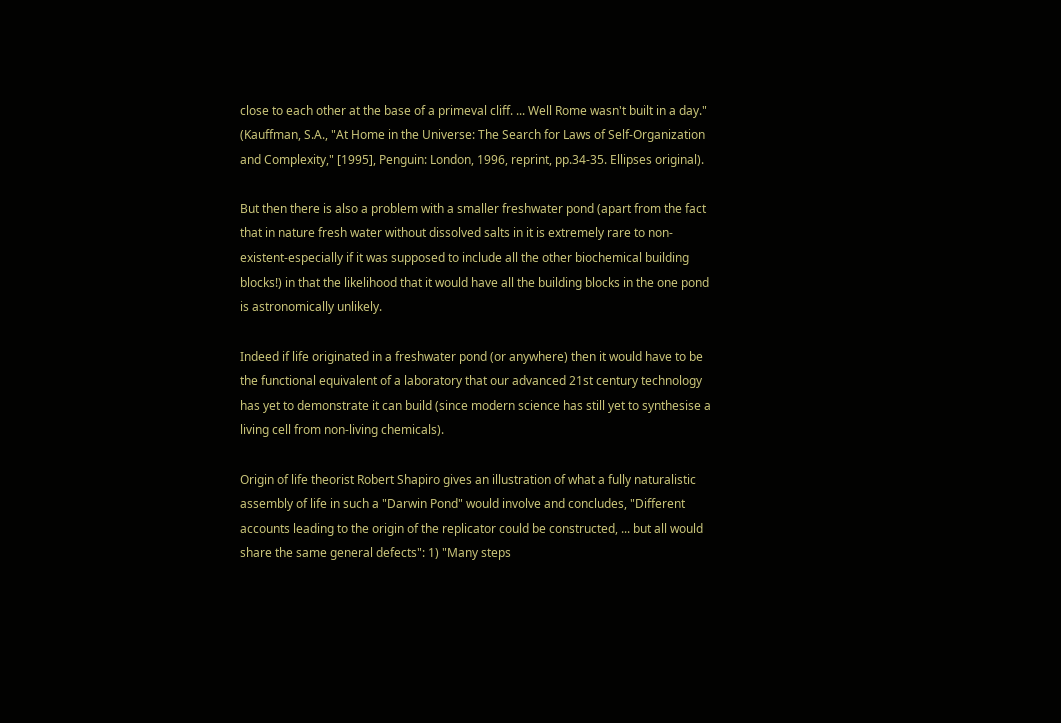close to each other at the base of a primeval cliff. ... Well Rome wasn't built in a day." (Kauffman, S.A., "At Home in the Universe: The Search for Laws of Self-Organization and Complexity," [1995], Penguin: London, 1996, reprint, pp.34-35. Ellipses original).

But then there is also a problem with a smaller freshwater pond (apart from the fact that in nature fresh water without dissolved salts in it is extremely rare to non-existent-especially if it was supposed to include all the other biochemical building blocks!) in that the likelihood that it would have all the building blocks in the one pond is astronomically unlikely.

Indeed if life originated in a freshwater pond (or anywhere) then it would have to be the functional equivalent of a laboratory that our advanced 21st century technology has yet to demonstrate it can build (since modern science has still yet to synthesise a living cell from non-living chemicals).

Origin of life theorist Robert Shapiro gives an illustration of what a fully naturalistic assembly of life in such a "Darwin Pond" would involve and concludes, "Different accounts leading to the origin of the replicator could be constructed, ... but all would share the same general defects": 1) "Many steps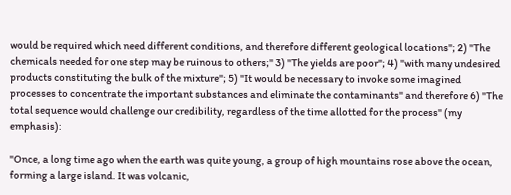would be required which need different conditions, and therefore different geological locations"; 2) "The chemicals needed for one step may be ruinous to others;" 3) "The yields are poor"; 4) "with many undesired products constituting the bulk of the mixture"; 5) "It would be necessary to invoke some imagined processes to concentrate the important substances and eliminate the contaminants" and therefore 6) "The total sequence would challenge our credibility, regardless of the time allotted for the process" (my emphasis):

"Once, a long time ago when the earth was quite young, a group of high mountains rose above the ocean, forming a large island. It was volcanic,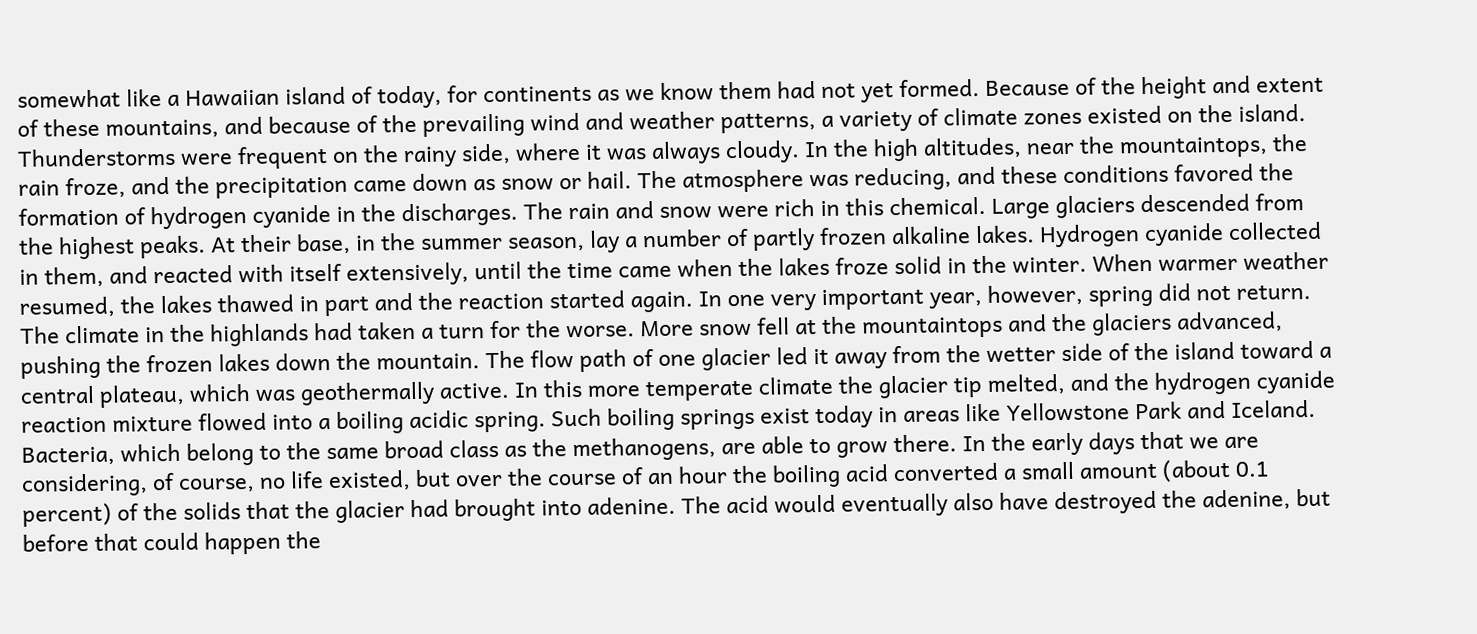somewhat like a Hawaiian island of today, for continents as we know them had not yet formed. Because of the height and extent of these mountains, and because of the prevailing wind and weather patterns, a variety of climate zones existed on the island. Thunderstorms were frequent on the rainy side, where it was always cloudy. In the high altitudes, near the mountaintops, the rain froze, and the precipitation came down as snow or hail. The atmosphere was reducing, and these conditions favored the formation of hydrogen cyanide in the discharges. The rain and snow were rich in this chemical. Large glaciers descended from the highest peaks. At their base, in the summer season, lay a number of partly frozen alkaline lakes. Hydrogen cyanide collected in them, and reacted with itself extensively, until the time came when the lakes froze solid in the winter. When warmer weather resumed, the lakes thawed in part and the reaction started again. In one very important year, however, spring did not return. The climate in the highlands had taken a turn for the worse. More snow fell at the mountaintops and the glaciers advanced, pushing the frozen lakes down the mountain. The flow path of one glacier led it away from the wetter side of the island toward a central plateau, which was geothermally active. In this more temperate climate the glacier tip melted, and the hydrogen cyanide reaction mixture flowed into a boiling acidic spring. Such boiling springs exist today in areas like Yellowstone Park and Iceland. Bacteria, which belong to the same broad class as the methanogens, are able to grow there. In the early days that we are considering, of course, no life existed, but over the course of an hour the boiling acid converted a small amount (about 0.1 percent) of the solids that the glacier had brought into adenine. The acid would eventually also have destroyed the adenine, but before that could happen the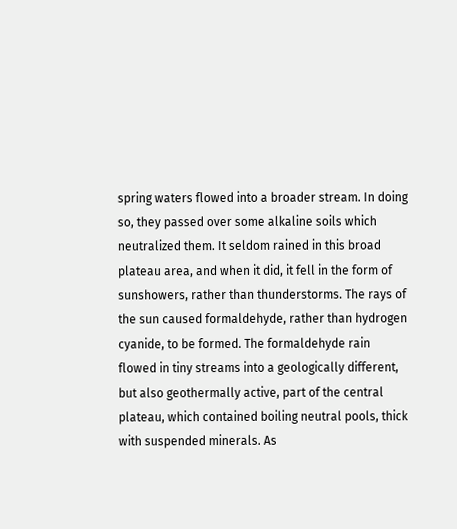spring waters flowed into a broader stream. In doing so, they passed over some alkaline soils which neutralized them. It seldom rained in this broad plateau area, and when it did, it fell in the form of sunshowers, rather than thunderstorms. The rays of the sun caused formaldehyde, rather than hydrogen cyanide, to be formed. The formaldehyde rain flowed in tiny streams into a geologically different, but also geothermally active, part of the central plateau, which contained boiling neutral pools, thick with suspended minerals. As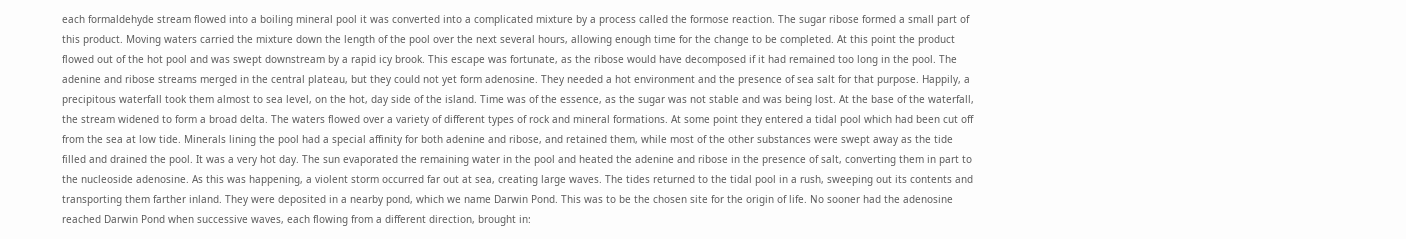each formaldehyde stream flowed into a boiling mineral pool it was converted into a complicated mixture by a process called the formose reaction. The sugar ribose formed a small part of this product. Moving waters carried the mixture down the length of the pool over the next several hours, allowing enough time for the change to be completed. At this point the product flowed out of the hot pool and was swept downstream by a rapid icy brook. This escape was fortunate, as the ribose would have decomposed if it had remained too long in the pool. The adenine and ribose streams merged in the central plateau, but they could not yet form adenosine. They needed a hot environment and the presence of sea salt for that purpose. Happily, a precipitous waterfall took them almost to sea level, on the hot, day side of the island. Time was of the essence, as the sugar was not stable and was being lost. At the base of the waterfall, the stream widened to form a broad delta. The waters flowed over a variety of different types of rock and mineral formations. At some point they entered a tidal pool which had been cut off from the sea at low tide. Minerals lining the pool had a special affinity for both adenine and ribose, and retained them, while most of the other substances were swept away as the tide filled and drained the pool. It was a very hot day. The sun evaporated the remaining water in the pool and heated the adenine and ribose in the presence of salt, converting them in part to the nucleoside adenosine. As this was happening, a violent storm occurred far out at sea, creating large waves. The tides returned to the tidal pool in a rush, sweeping out its contents and transporting them farther inland. They were deposited in a nearby pond, which we name Darwin Pond. This was to be the chosen site for the origin of life. No sooner had the adenosine reached Darwin Pond when successive waves, each flowing from a different direction, brought in: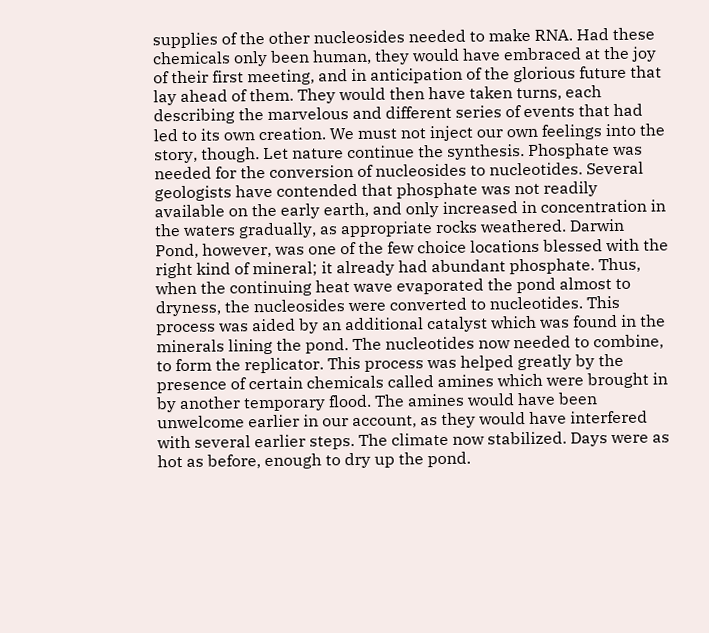supplies of the other nucleosides needed to make RNA. Had these chemicals only been human, they would have embraced at the joy of their first meeting, and in anticipation of the glorious future that lay ahead of them. They would then have taken turns, each describing the marvelous and different series of events that had led to its own creation. We must not inject our own feelings into the story, though. Let nature continue the synthesis. Phosphate was needed for the conversion of nucleosides to nucleotides. Several geologists have contended that phosphate was not readily available on the early earth, and only increased in concentration in the waters gradually, as appropriate rocks weathered. Darwin Pond, however, was one of the few choice locations blessed with the right kind of mineral; it already had abundant phosphate. Thus, when the continuing heat wave evaporated the pond almost to dryness, the nucleosides were converted to nucleotides. This process was aided by an additional catalyst which was found in the minerals lining the pond. The nucleotides now needed to combine, to form the replicator. This process was helped greatly by the presence of certain chemicals called amines which were brought in by another temporary flood. The amines would have been unwelcome earlier in our account, as they would have interfered with several earlier steps. The climate now stabilized. Days were as hot as before, enough to dry up the pond.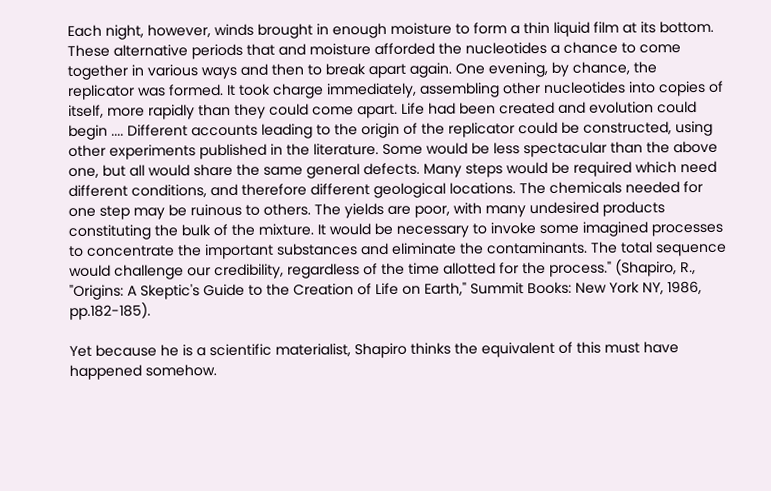Each night, however, winds brought in enough moisture to form a thin liquid film at its bottom. These alternative periods that and moisture afforded the nucleotides a chance to come together in various ways and then to break apart again. One evening, by chance, the replicator was formed. It took charge immediately, assembling other nucleotides into copies of itself, more rapidly than they could come apart. Life had been created and evolution could begin .... Different accounts leading to the origin of the replicator could be constructed, using other experiments published in the literature. Some would be less spectacular than the above one, but all would share the same general defects. Many steps would be required which need different conditions, and therefore different geological locations. The chemicals needed for one step may be ruinous to others. The yields are poor, with many undesired products constituting the bulk of the mixture. It would be necessary to invoke some imagined processes to concentrate the important substances and eliminate the contaminants. The total sequence would challenge our credibility, regardless of the time allotted for the process." (Shapiro, R., "Origins: A Skeptic's Guide to the Creation of Life on Earth," Summit Books: New York NY, 1986, pp.182-185).

Yet because he is a scientific materialist, Shapiro thinks the equivalent of this must have happened somehow.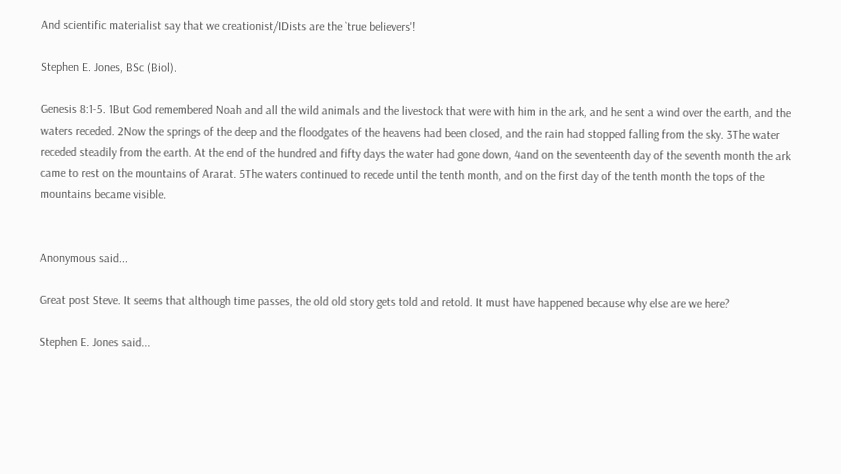And scientific materialist say that we creationist/IDists are the `true believers'!

Stephen E. Jones, BSc (Biol).

Genesis 8:1-5. 1But God remembered Noah and all the wild animals and the livestock that were with him in the ark, and he sent a wind over the earth, and the waters receded. 2Now the springs of the deep and the floodgates of the heavens had been closed, and the rain had stopped falling from the sky. 3The water receded steadily from the earth. At the end of the hundred and fifty days the water had gone down, 4and on the seventeenth day of the seventh month the ark came to rest on the mountains of Ararat. 5The waters continued to recede until the tenth month, and on the first day of the tenth month the tops of the mountains became visible.


Anonymous said...

Great post Steve. It seems that although time passes, the old old story gets told and retold. It must have happened because why else are we here?

Stephen E. Jones said...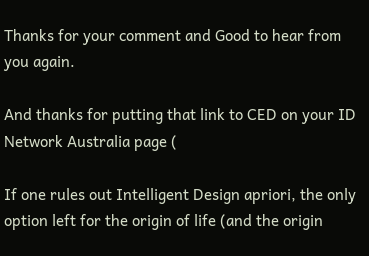Thanks for your comment and Good to hear from you again.

And thanks for putting that link to CED on your ID Network Australia page (

If one rules out Intelligent Design apriori, the only option left for the origin of life (and the origin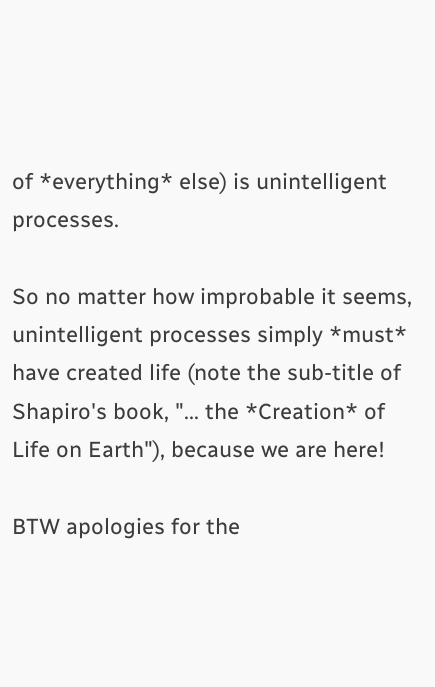of *everything* else) is unintelligent processes.

So no matter how improbable it seems, unintelligent processes simply *must* have created life (note the sub-title of Shapiro's book, "... the *Creation* of Life on Earth"), because we are here!

BTW apologies for the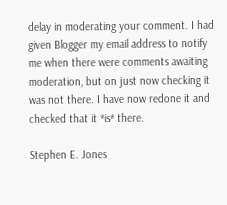delay in moderating your comment. I had given Blogger my email address to notify me when there were comments awaiting moderation, but on just now checking it was not there. I have now redone it and checked that it *is* there.

Stephen E. Jones